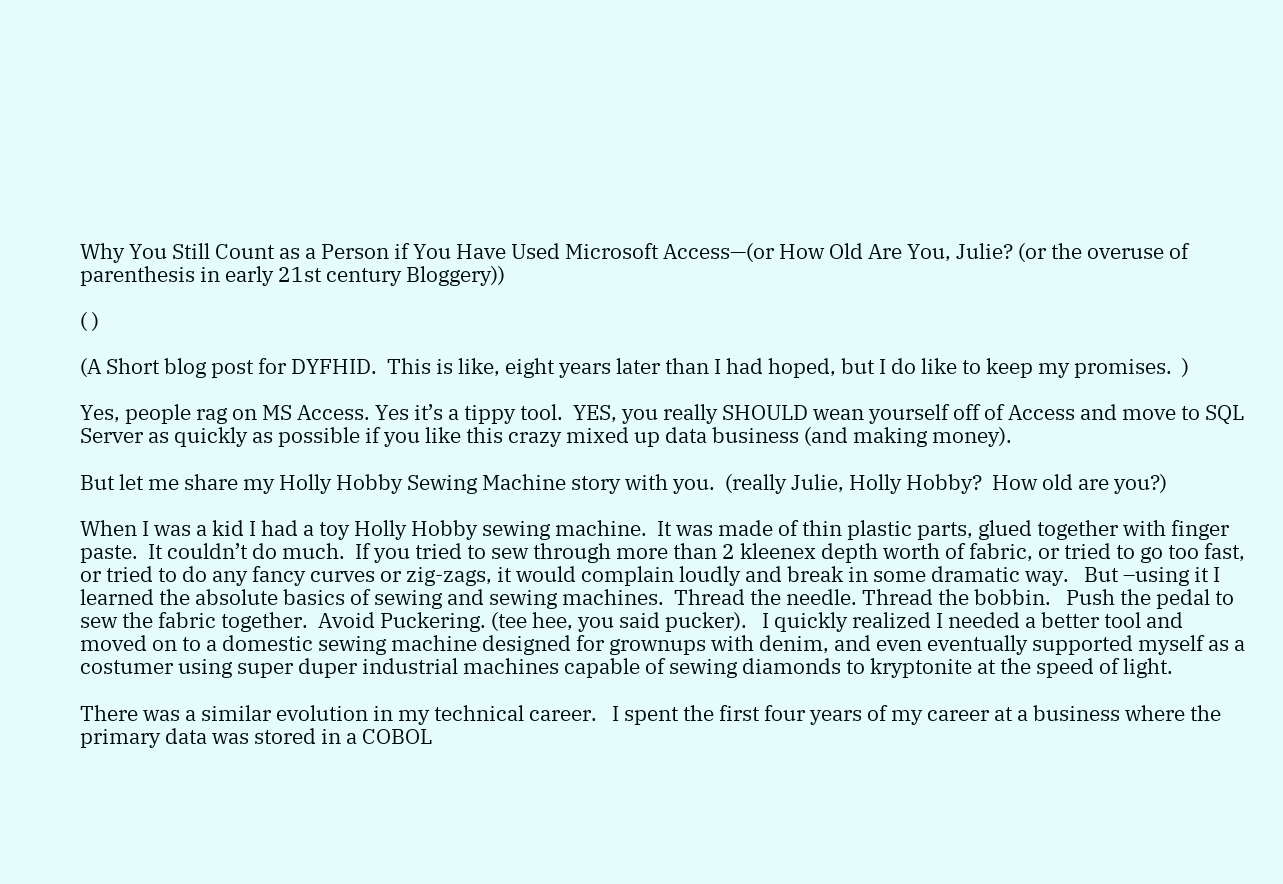Why You Still Count as a Person if You Have Used Microsoft Access—(or How Old Are You, Julie? (or the overuse of parenthesis in early 21st century Bloggery))

( )

(A Short blog post for DYFHID.  This is like, eight years later than I had hoped, but I do like to keep my promises.  )

Yes, people rag on MS Access. Yes it’s a tippy tool.  YES, you really SHOULD wean yourself off of Access and move to SQL Server as quickly as possible if you like this crazy mixed up data business (and making money).

But let me share my Holly Hobby Sewing Machine story with you.  (really Julie, Holly Hobby?  How old are you?)

When I was a kid I had a toy Holly Hobby sewing machine.  It was made of thin plastic parts, glued together with finger paste.  It couldn’t do much.  If you tried to sew through more than 2 kleenex depth worth of fabric, or tried to go too fast, or tried to do any fancy curves or zig-zags, it would complain loudly and break in some dramatic way.   But –using it I learned the absolute basics of sewing and sewing machines.  Thread the needle. Thread the bobbin.   Push the pedal to sew the fabric together.  Avoid Puckering. (tee hee, you said pucker).   I quickly realized I needed a better tool and moved on to a domestic sewing machine designed for grownups with denim, and even eventually supported myself as a costumer using super duper industrial machines capable of sewing diamonds to kryptonite at the speed of light.

There was a similar evolution in my technical career.   I spent the first four years of my career at a business where the primary data was stored in a COBOL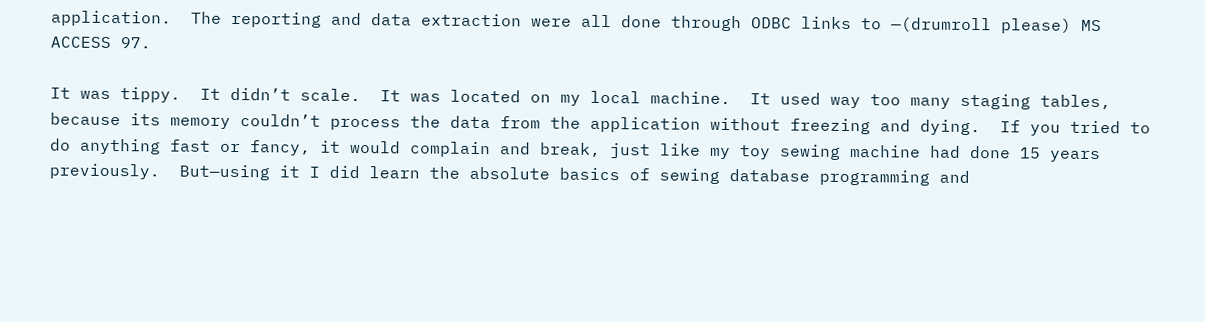application.  The reporting and data extraction were all done through ODBC links to —(drumroll please) MS ACCESS 97.

It was tippy.  It didn’t scale.  It was located on my local machine.  It used way too many staging tables, because its memory couldn’t process the data from the application without freezing and dying.  If you tried to do anything fast or fancy, it would complain and break, just like my toy sewing machine had done 15 years previously.  But—using it I did learn the absolute basics of sewing database programming and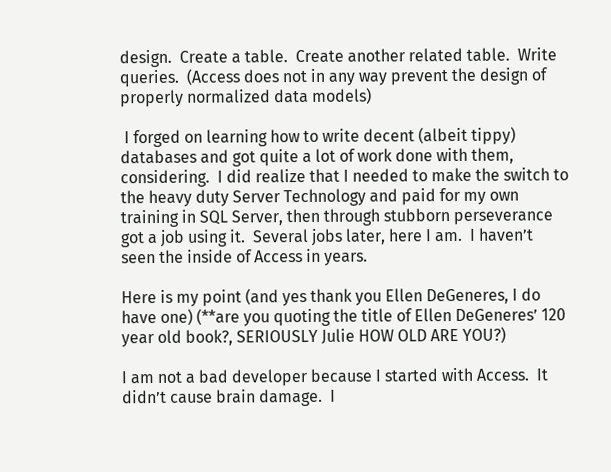design.  Create a table.  Create another related table.  Write queries.  (Access does not in any way prevent the design of properly normalized data models)

 I forged on learning how to write decent (albeit tippy) databases and got quite a lot of work done with them, considering.  I did realize that I needed to make the switch to the heavy duty Server Technology and paid for my own training in SQL Server, then through stubborn perseverance got a job using it.  Several jobs later, here I am.  I haven’t seen the inside of Access in years.

Here is my point (and yes thank you Ellen DeGeneres, I do have one) (**are you quoting the title of Ellen DeGeneres’ 120 year old book?, SERIOUSLY Julie HOW OLD ARE YOU?)

I am not a bad developer because I started with Access.  It didn’t cause brain damage.  I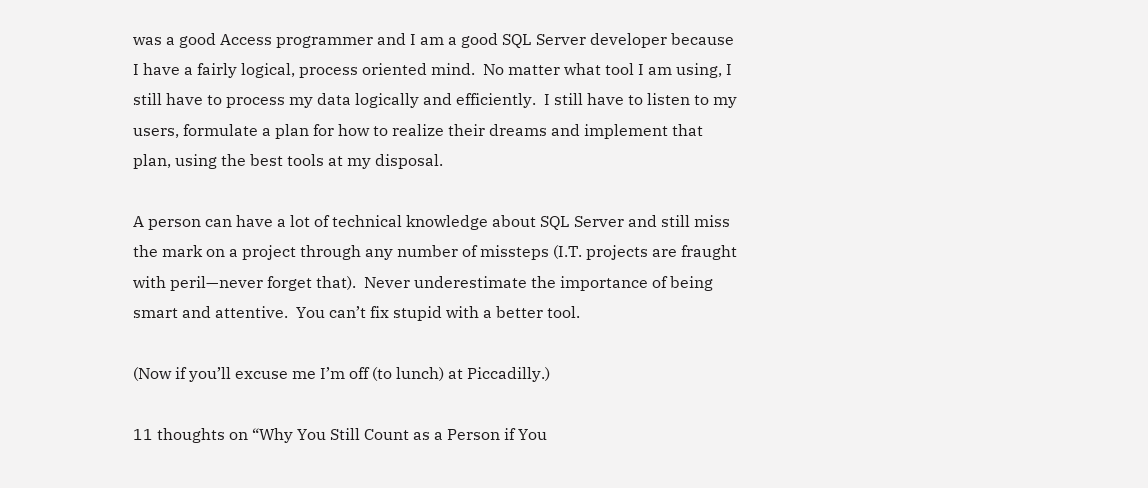was a good Access programmer and I am a good SQL Server developer because I have a fairly logical, process oriented mind.  No matter what tool I am using, I still have to process my data logically and efficiently.  I still have to listen to my users, formulate a plan for how to realize their dreams and implement that plan, using the best tools at my disposal.

A person can have a lot of technical knowledge about SQL Server and still miss the mark on a project through any number of missteps (I.T. projects are fraught with peril—never forget that).  Never underestimate the importance of being smart and attentive.  You can’t fix stupid with a better tool.

(Now if you’ll excuse me I’m off (to lunch) at Piccadilly.)

11 thoughts on “Why You Still Count as a Person if You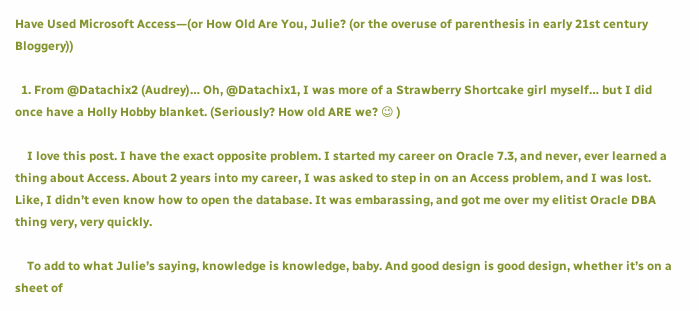Have Used Microsoft Access—(or How Old Are You, Julie? (or the overuse of parenthesis in early 21st century Bloggery))

  1. From @Datachix2 (Audrey)… Oh, @Datachix1, I was more of a Strawberry Shortcake girl myself… but I did once have a Holly Hobby blanket. (Seriously? How old ARE we? 😉 )

    I love this post. I have the exact opposite problem. I started my career on Oracle 7.3, and never, ever learned a thing about Access. About 2 years into my career, I was asked to step in on an Access problem, and I was lost. Like, I didn’t even know how to open the database. It was embarassing, and got me over my elitist Oracle DBA thing very, very quickly.

    To add to what Julie’s saying, knowledge is knowledge, baby. And good design is good design, whether it’s on a sheet of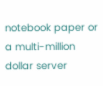notebook paper or a multi-million dollar server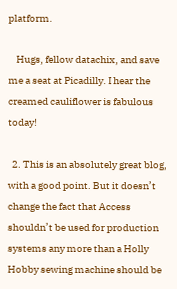platform.

    Hugs, fellow datachix, and save me a seat at Picadilly. I hear the creamed cauliflower is fabulous today!

  2. This is an absolutely great blog, with a good point. But it doesn’t change the fact that Access shouldn’t be used for production systems any more than a Holly Hobby sewing machine should be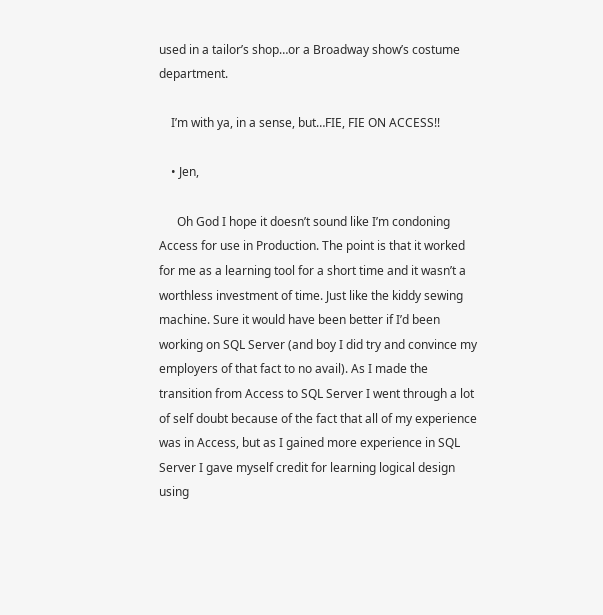used in a tailor’s shop…or a Broadway show’s costume department.

    I’m with ya, in a sense, but…FIE, FIE ON ACCESS!!

    • Jen,

      Oh God I hope it doesn’t sound like I’m condoning Access for use in Production. The point is that it worked for me as a learning tool for a short time and it wasn’t a worthless investment of time. Just like the kiddy sewing machine. Sure it would have been better if I’d been working on SQL Server (and boy I did try and convince my employers of that fact to no avail). As I made the transition from Access to SQL Server I went through a lot of self doubt because of the fact that all of my experience was in Access, but as I gained more experience in SQL Server I gave myself credit for learning logical design using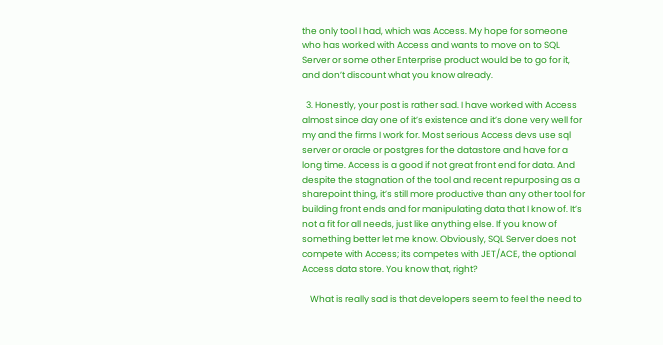the only tool I had, which was Access. My hope for someone who has worked with Access and wants to move on to SQL Server or some other Enterprise product would be to go for it, and don’t discount what you know already.

  3. Honestly, your post is rather sad. I have worked with Access almost since day one of it’s existence and it’s done very well for my and the firms I work for. Most serious Access devs use sql server or oracle or postgres for the datastore and have for a long time. Access is a good if not great front end for data. And despite the stagnation of the tool and recent repurposing as a sharepoint thing, it’s still more productive than any other tool for building front ends and for manipulating data that I know of. It’s not a fit for all needs, just like anything else. If you know of something better let me know. Obviously, SQL Server does not compete with Access; its competes with JET/ACE, the optional Access data store. You know that, right?

    What is really sad is that developers seem to feel the need to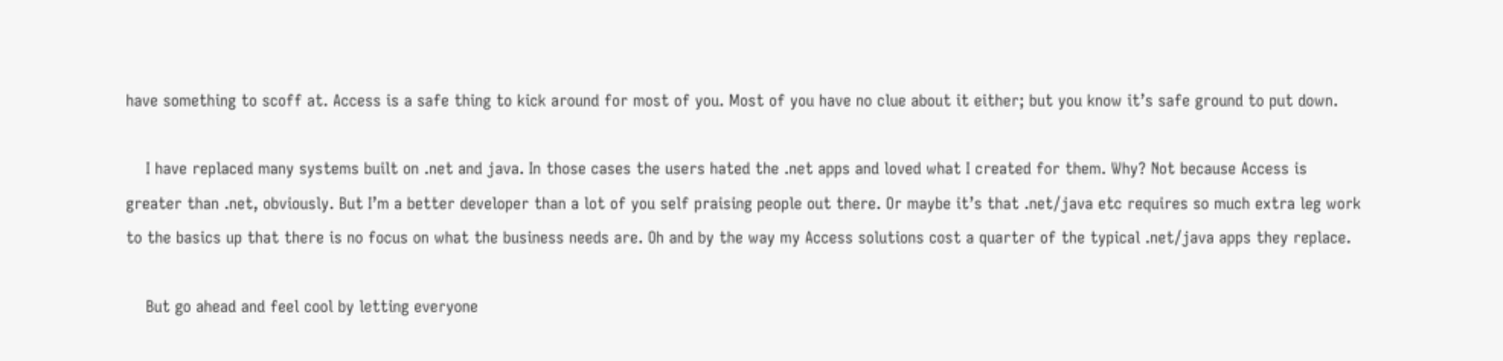have something to scoff at. Access is a safe thing to kick around for most of you. Most of you have no clue about it either; but you know it’s safe ground to put down.

    I have replaced many systems built on .net and java. In those cases the users hated the .net apps and loved what I created for them. Why? Not because Access is greater than .net, obviously. But I’m a better developer than a lot of you self praising people out there. Or maybe it’s that .net/java etc requires so much extra leg work to the basics up that there is no focus on what the business needs are. Oh and by the way my Access solutions cost a quarter of the typical .net/java apps they replace.

    But go ahead and feel cool by letting everyone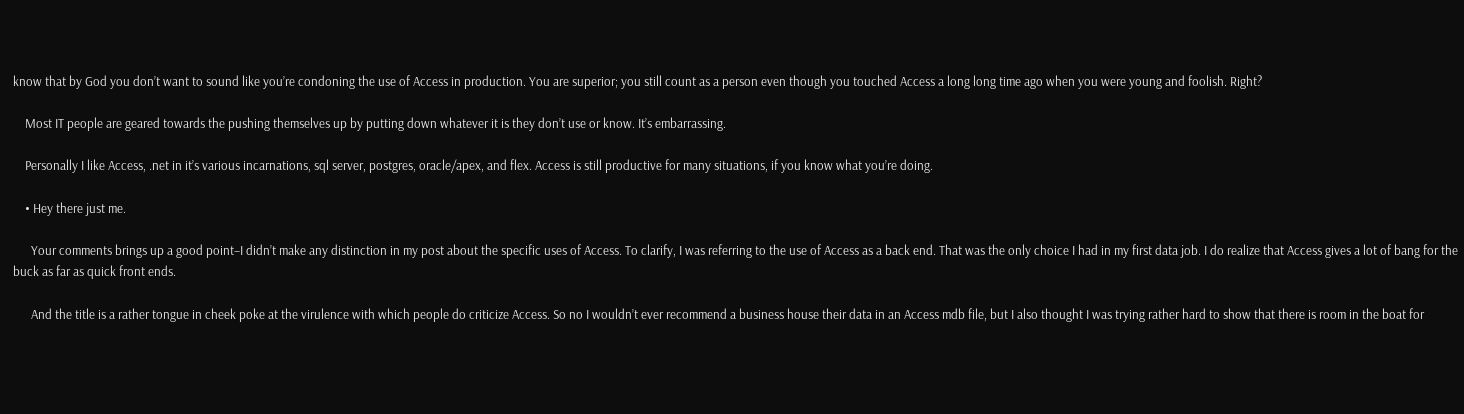know that by God you don’t want to sound like you’re condoning the use of Access in production. You are superior; you still count as a person even though you touched Access a long long time ago when you were young and foolish. Right?

    Most IT people are geared towards the pushing themselves up by putting down whatever it is they don’t use or know. It’s embarrassing.

    Personally I like Access, .net in it’s various incarnations, sql server, postgres, oracle/apex, and flex. Access is still productive for many situations, if you know what you’re doing.

    • Hey there just me.

      Your comments brings up a good point–I didn’t make any distinction in my post about the specific uses of Access. To clarify, I was referring to the use of Access as a back end. That was the only choice I had in my first data job. I do realize that Access gives a lot of bang for the buck as far as quick front ends.

      And the title is a rather tongue in cheek poke at the virulence with which people do criticize Access. So no I wouldn’t ever recommend a business house their data in an Access mdb file, but I also thought I was trying rather hard to show that there is room in the boat for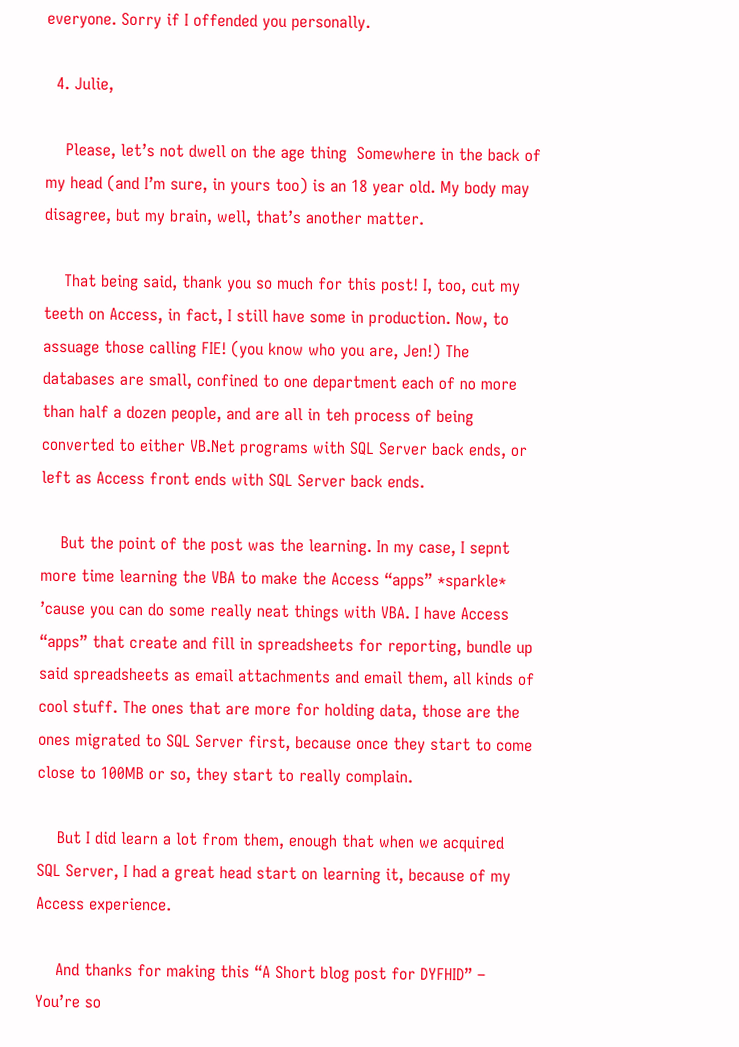everyone. Sorry if I offended you personally.

  4. Julie,

    Please, let’s not dwell on the age thing  Somewhere in the back of my head (and I’m sure, in yours too) is an 18 year old. My body may disagree, but my brain, well, that’s another matter.

    That being said, thank you so much for this post! I, too, cut my teeth on Access, in fact, I still have some in production. Now, to assuage those calling FIE! (you know who you are, Jen!) The databases are small, confined to one department each of no more than half a dozen people, and are all in teh process of being converted to either VB.Net programs with SQL Server back ends, or left as Access front ends with SQL Server back ends.

    But the point of the post was the learning. In my case, I sepnt more time learning the VBA to make the Access “apps” *sparkle* ’cause you can do some really neat things with VBA. I have Access “apps” that create and fill in spreadsheets for reporting, bundle up said spreadsheets as email attachments and email them, all kinds of cool stuff. The ones that are more for holding data, those are the ones migrated to SQL Server first, because once they start to come close to 100MB or so, they start to really complain.

    But I did learn a lot from them, enough that when we acquired SQL Server, I had a great head start on learning it, because of my Access experience.

    And thanks for making this “A Short blog post for DYFHID” – You’re so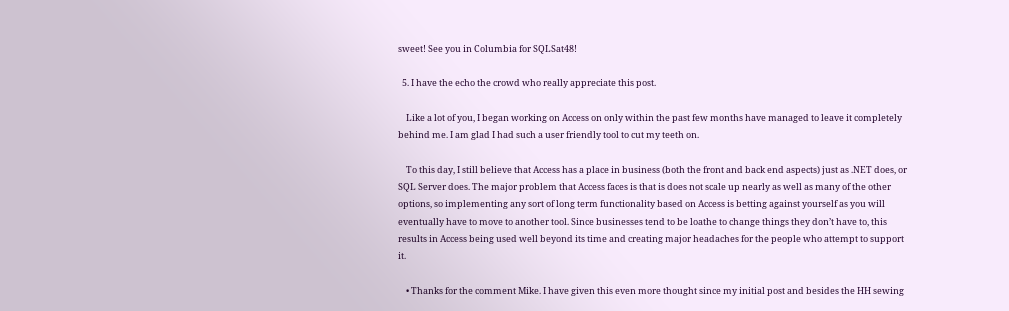sweet! See you in Columbia for SQLSat48!

  5. I have the echo the crowd who really appreciate this post.

    Like a lot of you, I began working on Access on only within the past few months have managed to leave it completely behind me. I am glad I had such a user friendly tool to cut my teeth on.

    To this day, I still believe that Access has a place in business (both the front and back end aspects) just as .NET does, or SQL Server does. The major problem that Access faces is that is does not scale up nearly as well as many of the other options, so implementing any sort of long term functionality based on Access is betting against yourself as you will eventually have to move to another tool. Since businesses tend to be loathe to change things they don’t have to, this results in Access being used well beyond its time and creating major headaches for the people who attempt to support it.

    • Thanks for the comment Mike. I have given this even more thought since my initial post and besides the HH sewing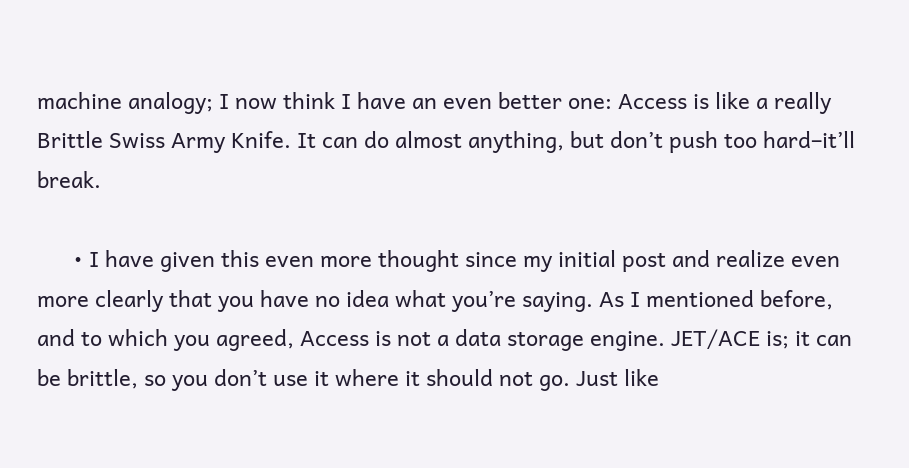machine analogy; I now think I have an even better one: Access is like a really Brittle Swiss Army Knife. It can do almost anything, but don’t push too hard–it’ll break.

      • I have given this even more thought since my initial post and realize even more clearly that you have no idea what you’re saying. As I mentioned before, and to which you agreed, Access is not a data storage engine. JET/ACE is; it can be brittle, so you don’t use it where it should not go. Just like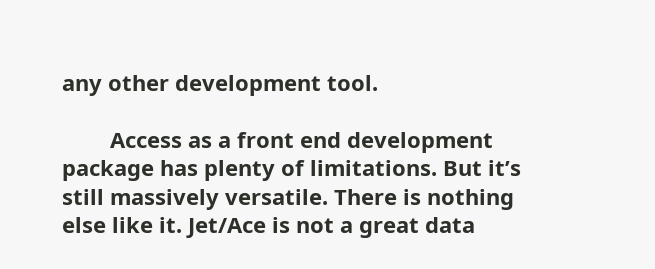any other development tool.

        Access as a front end development package has plenty of limitations. But it’s still massively versatile. There is nothing else like it. Jet/Ace is not a great data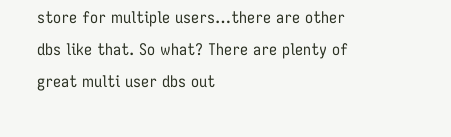store for multiple users…there are other dbs like that. So what? There are plenty of great multi user dbs out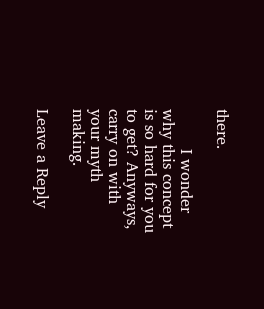there.

        I wonder why this concept is so hard for you to get? Anyways, carry on with your myth making.

Leave a Reply